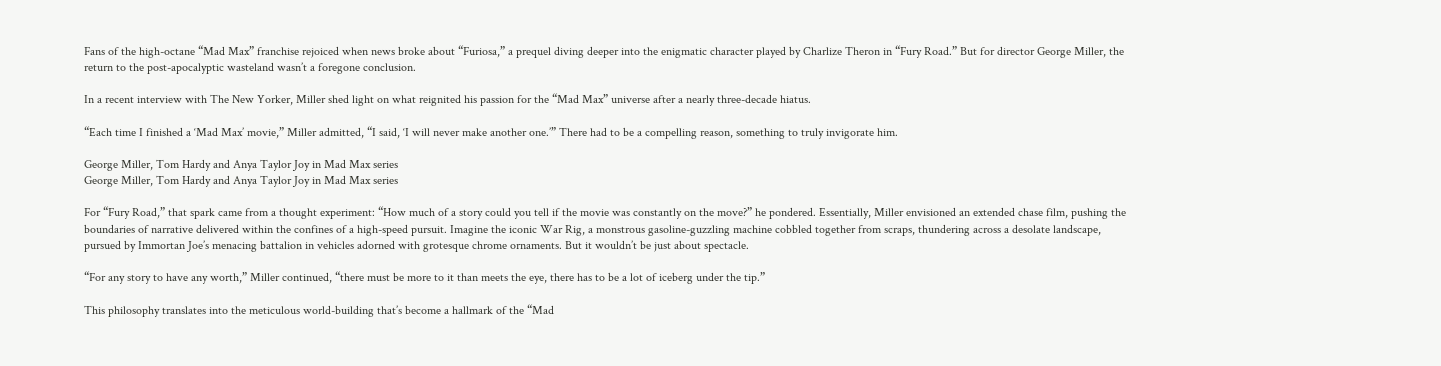Fans of the high-octane “Mad Max” franchise rejoiced when news broke about “Furiosa,” a prequel diving deeper into the enigmatic character played by Charlize Theron in “Fury Road.” But for director George Miller, the return to the post-apocalyptic wasteland wasn’t a foregone conclusion.

In a recent interview with The New Yorker, Miller shed light on what reignited his passion for the “Mad Max” universe after a nearly three-decade hiatus.

“Each time I finished a ‘Mad Max’ movie,” Miller admitted, “I said, ‘I will never make another one.’” There had to be a compelling reason, something to truly invigorate him.

George Miller, Tom Hardy and Anya Taylor Joy in Mad Max series
George Miller, Tom Hardy and Anya Taylor Joy in Mad Max series

For “Fury Road,” that spark came from a thought experiment: “How much of a story could you tell if the movie was constantly on the move?” he pondered. Essentially, Miller envisioned an extended chase film, pushing the boundaries of narrative delivered within the confines of a high-speed pursuit. Imagine the iconic War Rig, a monstrous gasoline-guzzling machine cobbled together from scraps, thundering across a desolate landscape, pursued by Immortan Joe’s menacing battalion in vehicles adorned with grotesque chrome ornaments. But it wouldn’t be just about spectacle.

“For any story to have any worth,” Miller continued, “there must be more to it than meets the eye, there has to be a lot of iceberg under the tip.”

This philosophy translates into the meticulous world-building that’s become a hallmark of the “Mad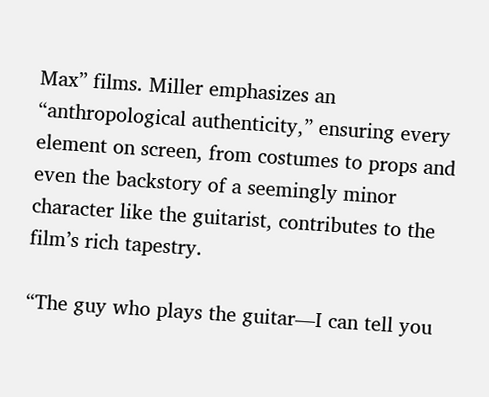Max” films. Miller emphasizes an “anthropological authenticity,” ensuring every element on screen, from costumes to props and even the backstory of a seemingly minor character like the guitarist, contributes to the film’s rich tapestry.

“The guy who plays the guitar—I can tell you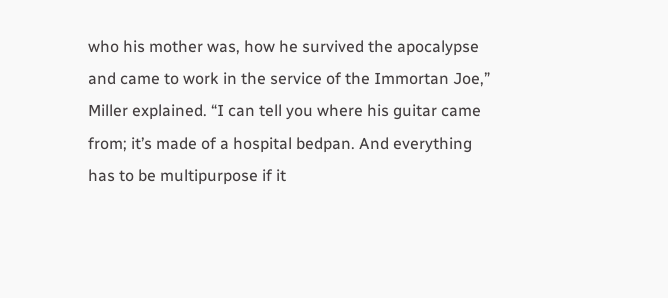who his mother was, how he survived the apocalypse and came to work in the service of the Immortan Joe,” Miller explained. “I can tell you where his guitar came from; it’s made of a hospital bedpan. And everything has to be multipurpose if it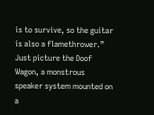is to survive, so the guitar is also a flamethrower.” Just picture the Doof Wagon, a monstrous speaker system mounted on a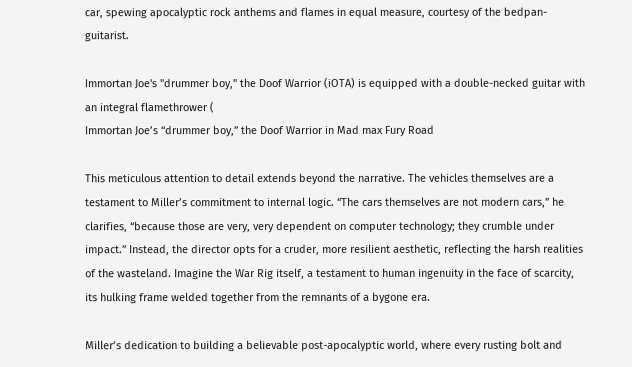car, spewing apocalyptic rock anthems and flames in equal measure, courtesy of the bedpan-guitarist.

Immortan Joe's "drummer boy," the Doof Warrior (iOTA) is equipped with a double-necked guitar with an integral flamethrower (
Immortan Joe’s “drummer boy,” the Doof Warrior in Mad max Fury Road

This meticulous attention to detail extends beyond the narrative. The vehicles themselves are a testament to Miller’s commitment to internal logic. “The cars themselves are not modern cars,” he clarifies, “because those are very, very dependent on computer technology; they crumble under impact.” Instead, the director opts for a cruder, more resilient aesthetic, reflecting the harsh realities of the wasteland. Imagine the War Rig itself, a testament to human ingenuity in the face of scarcity, its hulking frame welded together from the remnants of a bygone era.

Miller’s dedication to building a believable post-apocalyptic world, where every rusting bolt and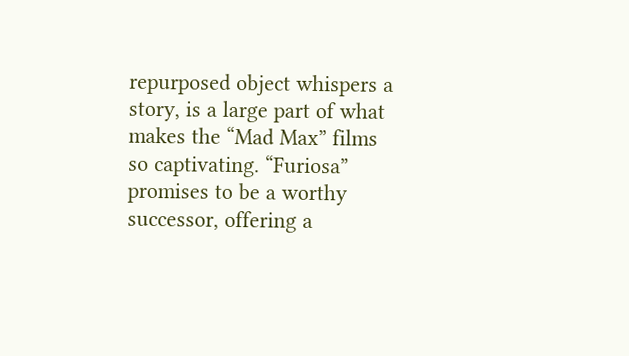repurposed object whispers a story, is a large part of what makes the “Mad Max” films so captivating. “Furiosa” promises to be a worthy successor, offering a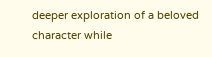deeper exploration of a beloved character while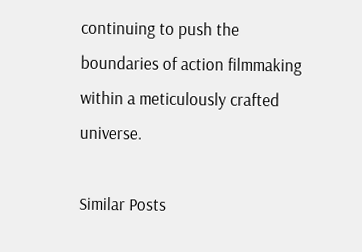continuing to push the boundaries of action filmmaking within a meticulously crafted universe.

Similar Posts